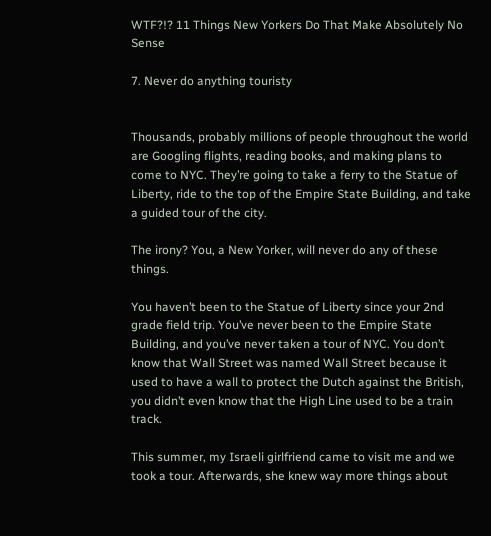WTF?!? 11 Things New Yorkers Do That Make Absolutely No Sense

7. Never do anything touristy


Thousands, probably millions of people throughout the world are Googling flights, reading books, and making plans to come to NYC. They’re going to take a ferry to the Statue of Liberty, ride to the top of the Empire State Building, and take a guided tour of the city.

The irony? You, a New Yorker, will never do any of these things.

You haven’t been to the Statue of Liberty since your 2nd grade field trip. You’ve never been to the Empire State Building, and you’ve never taken a tour of NYC. You don’t know that Wall Street was named Wall Street because it used to have a wall to protect the Dutch against the British, you didn’t even know that the High Line used to be a train track.

This summer, my Israeli girlfriend came to visit me and we took a tour. Afterwards, she knew way more things about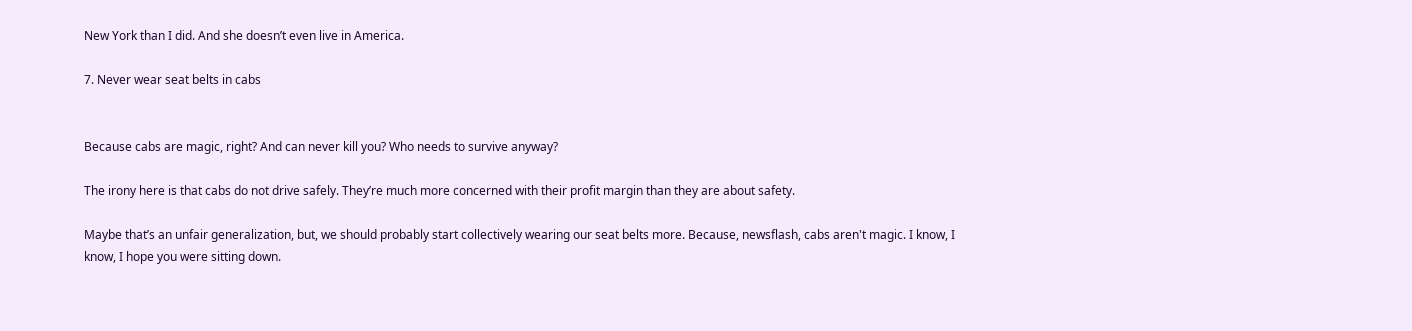New York than I did. And she doesn’t even live in America.

7. Never wear seat belts in cabs


Because cabs are magic, right? And can never kill you? Who needs to survive anyway?

The irony here is that cabs do not drive safely. They’re much more concerned with their profit margin than they are about safety.

Maybe that’s an unfair generalization, but, we should probably start collectively wearing our seat belts more. Because, newsflash, cabs aren't magic. I know, I know, I hope you were sitting down.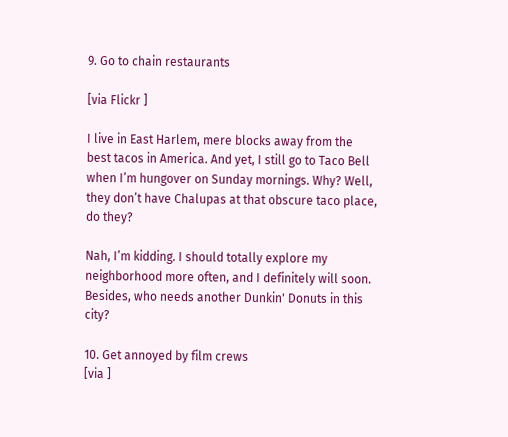9. Go to chain restaurants

[via Flickr ]

I live in East Harlem, mere blocks away from the best tacos in America. And yet, I still go to Taco Bell when I’m hungover on Sunday mornings. Why? Well, they don’t have Chalupas at that obscure taco place, do they?

Nah, I’m kidding. I should totally explore my neighborhood more often, and I definitely will soon. Besides, who needs another Dunkin' Donuts in this city?

10. Get annoyed by film crews
[via ]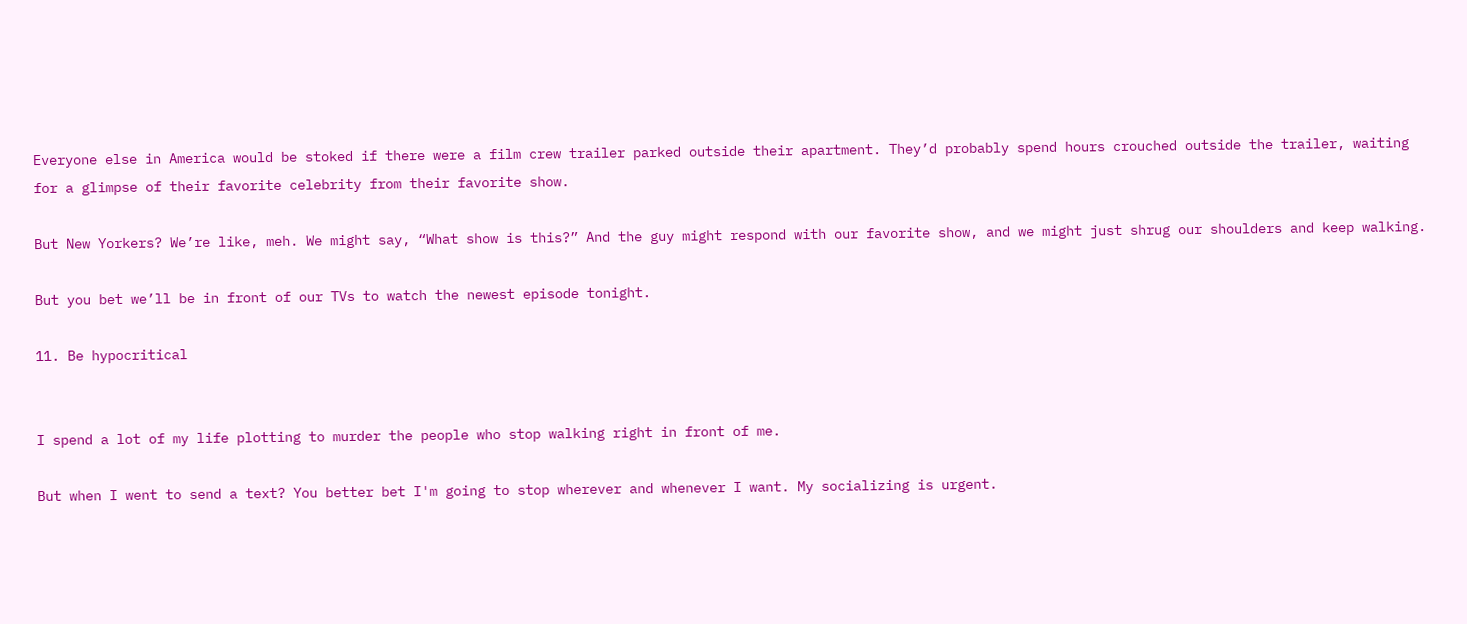Everyone else in America would be stoked if there were a film crew trailer parked outside their apartment. They’d probably spend hours crouched outside the trailer, waiting for a glimpse of their favorite celebrity from their favorite show.

But New Yorkers? We’re like, meh. We might say, “What show is this?” And the guy might respond with our favorite show, and we might just shrug our shoulders and keep walking.

But you bet we’ll be in front of our TVs to watch the newest episode tonight.

11. Be hypocritical


I spend a lot of my life plotting to murder the people who stop walking right in front of me.

But when I went to send a text? You better bet I'm going to stop wherever and whenever I want. My socializing is urgent.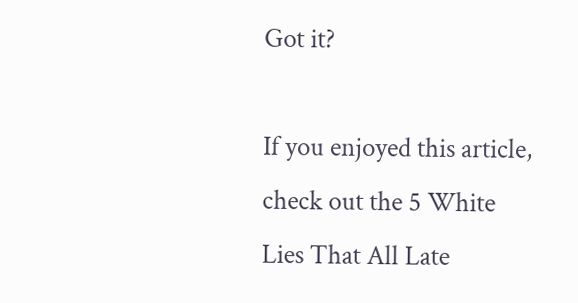Got it?

If you enjoyed this article, check out the 5 White Lies That All Late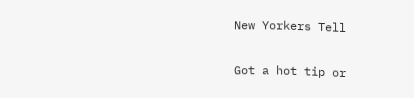New Yorkers Tell

Got a hot tip or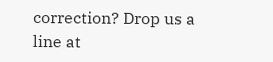correction? Drop us a line at